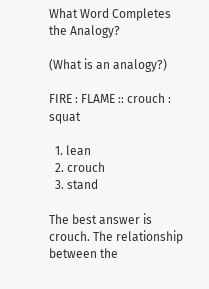What Word Completes the Analogy?

(What is an analogy?)

FIRE : FLAME :: crouch : squat

  1. lean
  2. crouch
  3. stand

The best answer is crouch. The relationship between the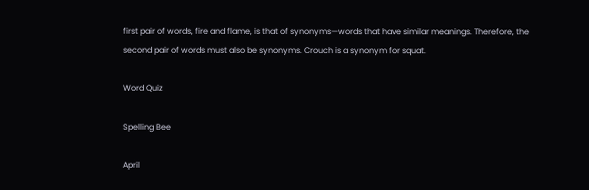first pair of words, fire and flame, is that of synonyms—words that have similar meanings. Therefore, the second pair of words must also be synonyms. Crouch is a synonym for squat.

Word Quiz

Spelling Bee

April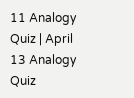11 Analogy Quiz | April 13 Analogy Quiz